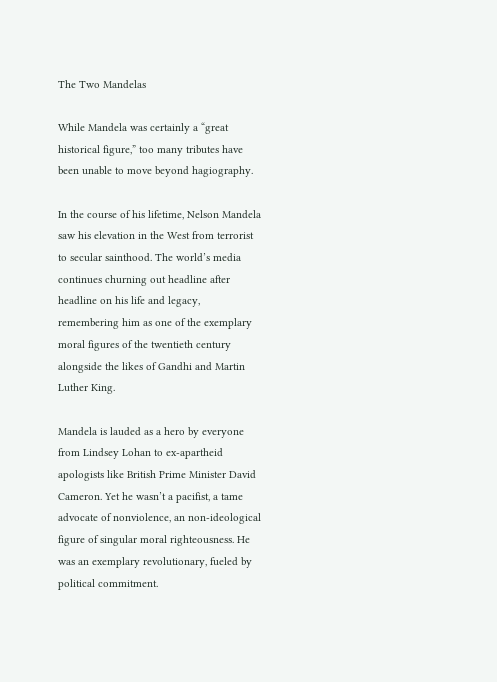The Two Mandelas

While Mandela was certainly a “great historical figure,” too many tributes have been unable to move beyond hagiography.

In the course of his lifetime, Nelson Mandela saw his elevation in the West from terrorist to secular sainthood. The world’s media continues churning out headline after headline on his life and legacy, remembering him as one of the exemplary moral figures of the twentieth century alongside the likes of Gandhi and Martin Luther King.

Mandela is lauded as a hero by everyone from Lindsey Lohan to ex-apartheid apologists like British Prime Minister David Cameron. Yet he wasn’t a pacifist, a tame advocate of nonviolence, an non-ideological figure of singular moral righteousness. He was an exemplary revolutionary, fueled by political commitment.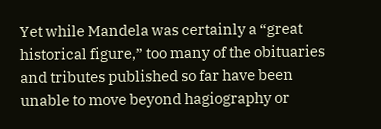Yet while Mandela was certainly a “great historical figure,” too many of the obituaries and tributes published so far have been unable to move beyond hagiography or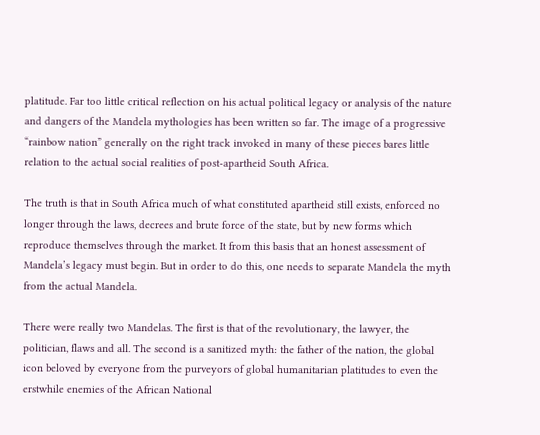platitude. Far too little critical reflection on his actual political legacy or analysis of the nature and dangers of the Mandela mythologies has been written so far. The image of a progressive “rainbow nation” generally on the right track invoked in many of these pieces bares little relation to the actual social realities of post-apartheid South Africa.

The truth is that in South Africa much of what constituted apartheid still exists, enforced no longer through the laws, decrees and brute force of the state, but by new forms which reproduce themselves through the market. It from this basis that an honest assessment of Mandela’s legacy must begin. But in order to do this, one needs to separate Mandela the myth from the actual Mandela.

There were really two Mandelas. The first is that of the revolutionary, the lawyer, the politician, flaws and all. The second is a sanitized myth: the father of the nation, the global icon beloved by everyone from the purveyors of global humanitarian platitudes to even the erstwhile enemies of the African National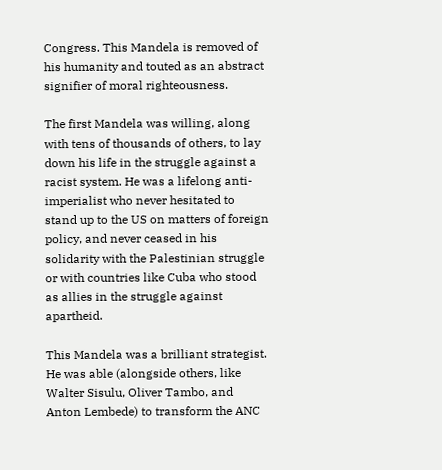Congress. This Mandela is removed of his humanity and touted as an abstract signifier of moral righteousness.

The first Mandela was willing, along with tens of thousands of others, to lay down his life in the struggle against a racist system. He was a lifelong anti-imperialist who never hesitated to stand up to the US on matters of foreign policy, and never ceased in his solidarity with the Palestinian struggle or with countries like Cuba who stood as allies in the struggle against apartheid.

This Mandela was a brilliant strategist. He was able (alongside others, like Walter Sisulu, Oliver Tambo, and Anton Lembede) to transform the ANC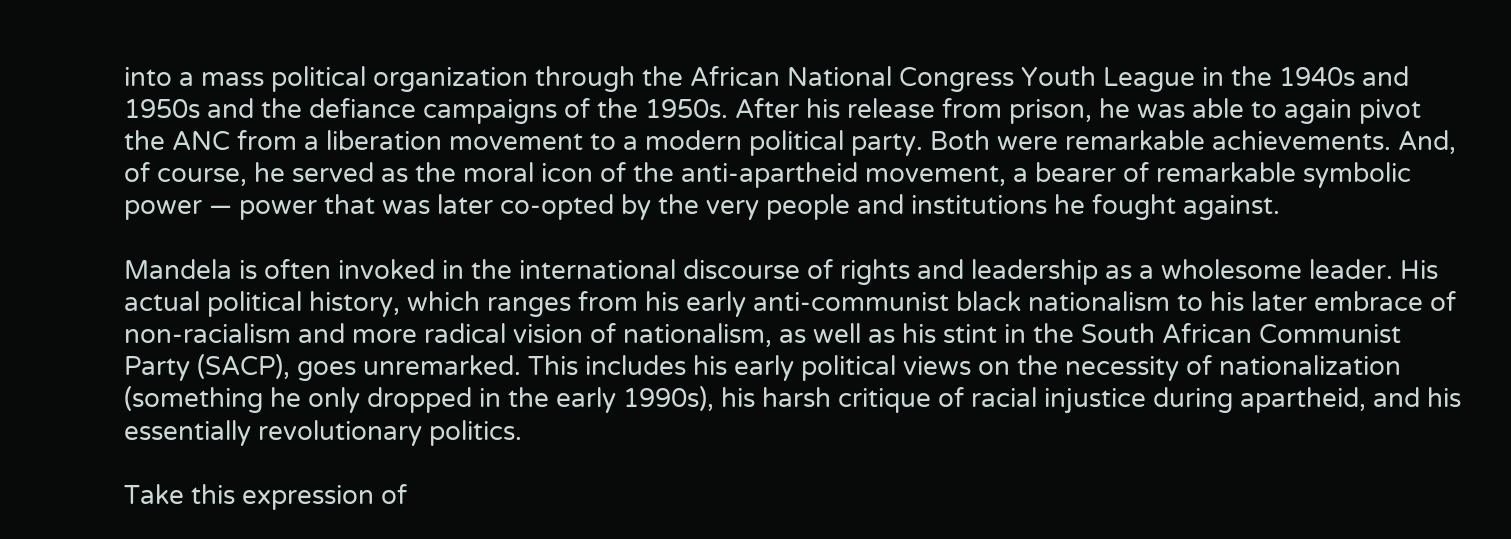into a mass political organization through the African National Congress Youth League in the 1940s and 1950s and the defiance campaigns of the 1950s. After his release from prison, he was able to again pivot the ANC from a liberation movement to a modern political party. Both were remarkable achievements. And, of course, he served as the moral icon of the anti-apartheid movement, a bearer of remarkable symbolic power — power that was later co-opted by the very people and institutions he fought against.

Mandela is often invoked in the international discourse of rights and leadership as a wholesome leader. His actual political history, which ranges from his early anti-communist black nationalism to his later embrace of non-racialism and more radical vision of nationalism, as well as his stint in the South African Communist Party (SACP), goes unremarked. This includes his early political views on the necessity of nationalization (something he only dropped in the early 1990s), his harsh critique of racial injustice during apartheid, and his essentially revolutionary politics.

Take this expression of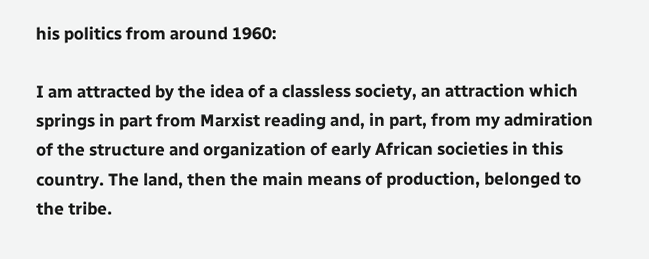his politics from around 1960:

I am attracted by the idea of a classless society, an attraction which springs in part from Marxist reading and, in part, from my admiration of the structure and organization of early African societies in this country. The land, then the main means of production, belonged to the tribe.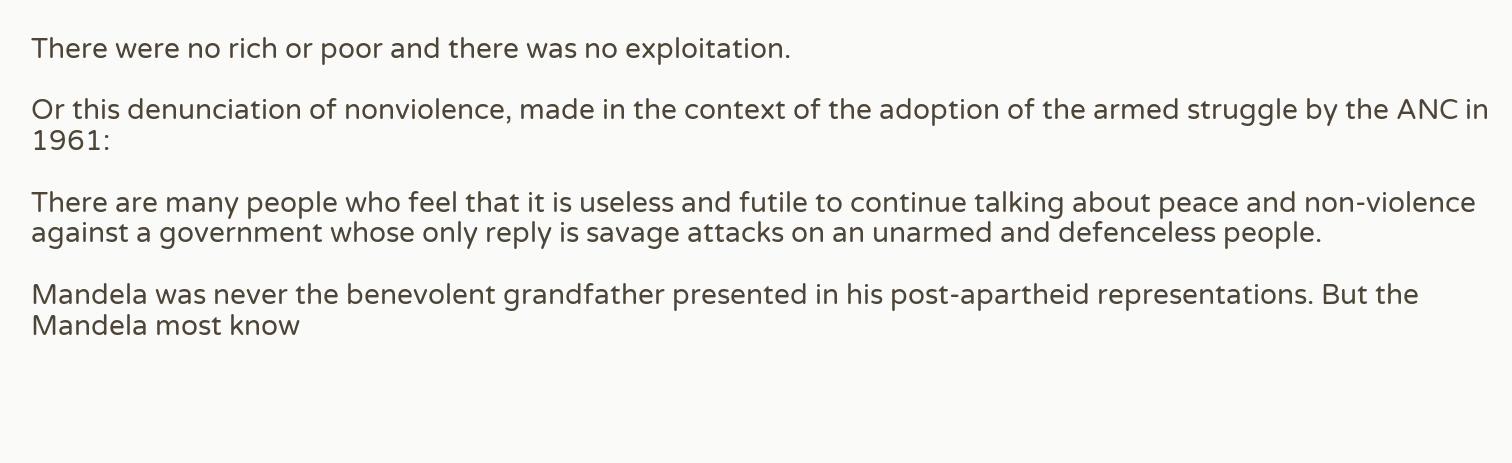There were no rich or poor and there was no exploitation.

Or this denunciation of nonviolence, made in the context of the adoption of the armed struggle by the ANC in 1961:

There are many people who feel that it is useless and futile to continue talking about peace and non-violence against a government whose only reply is savage attacks on an unarmed and defenceless people.

Mandela was never the benevolent grandfather presented in his post-apartheid representations. But the Mandela most know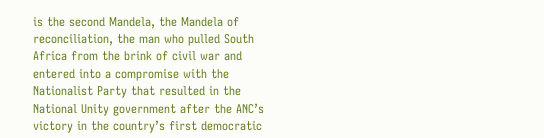is the second Mandela, the Mandela of reconciliation, the man who pulled South Africa from the brink of civil war and entered into a compromise with the Nationalist Party that resulted in the National Unity government after the ANC’s victory in the country’s first democratic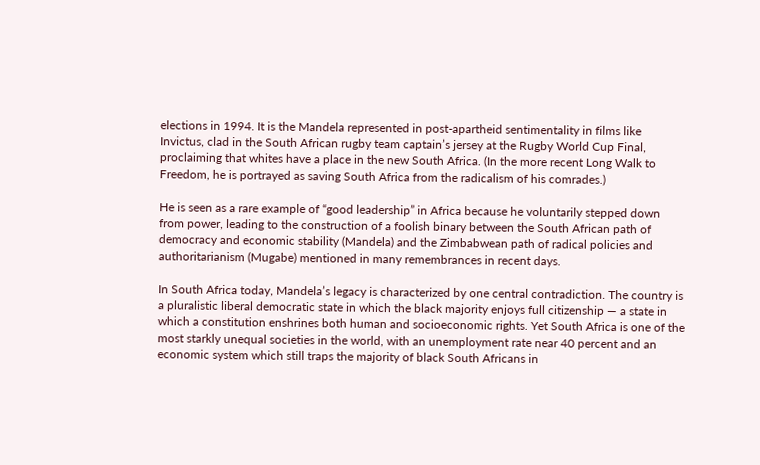elections in 1994. It is the Mandela represented in post-apartheid sentimentality in films like Invictus, clad in the South African rugby team captain’s jersey at the Rugby World Cup Final, proclaiming that whites have a place in the new South Africa. (In the more recent Long Walk to Freedom, he is portrayed as saving South Africa from the radicalism of his comrades.)

He is seen as a rare example of “good leadership” in Africa because he voluntarily stepped down from power, leading to the construction of a foolish binary between the South African path of democracy and economic stability (Mandela) and the Zimbabwean path of radical policies and authoritarianism (Mugabe) mentioned in many remembrances in recent days.

In South Africa today, Mandela’s legacy is characterized by one central contradiction. The country is a pluralistic liberal democratic state in which the black majority enjoys full citizenship — a state in which a constitution enshrines both human and socioeconomic rights. Yet South Africa is one of the most starkly unequal societies in the world, with an unemployment rate near 40 percent and an economic system which still traps the majority of black South Africans in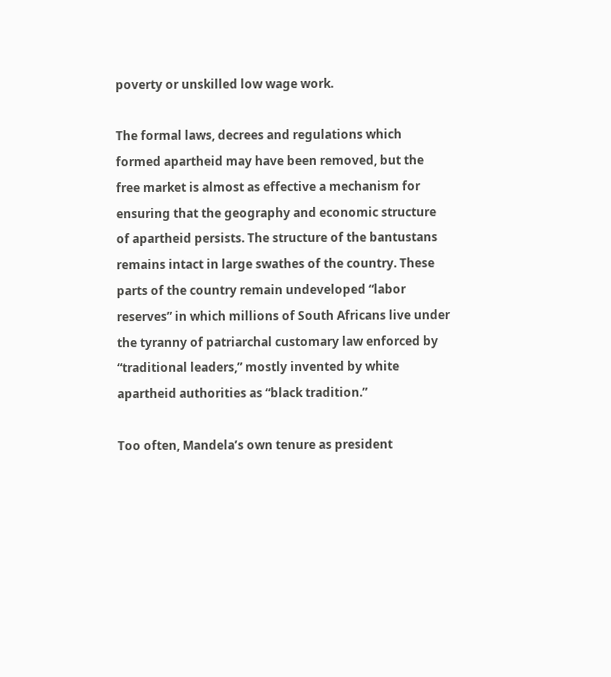poverty or unskilled low wage work.

The formal laws, decrees and regulations which formed apartheid may have been removed, but the free market is almost as effective a mechanism for ensuring that the geography and economic structure of apartheid persists. The structure of the bantustans remains intact in large swathes of the country. These parts of the country remain undeveloped “labor reserves” in which millions of South Africans live under the tyranny of patriarchal customary law enforced by “traditional leaders,” mostly invented by white apartheid authorities as “black tradition.”

Too often, Mandela’s own tenure as president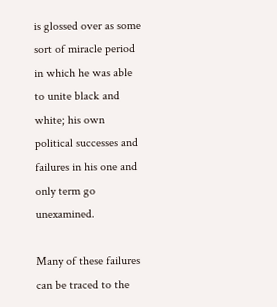is glossed over as some sort of miracle period in which he was able to unite black and white; his own political successes and failures in his one and only term go unexamined.

Many of these failures can be traced to the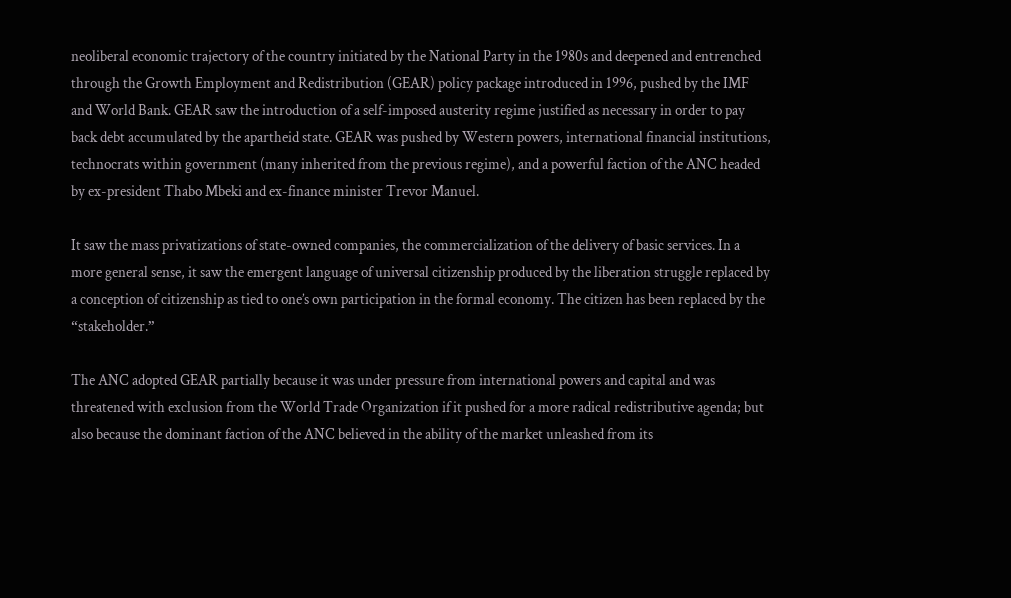neoliberal economic trajectory of the country initiated by the National Party in the 1980s and deepened and entrenched through the Growth Employment and Redistribution (GEAR) policy package introduced in 1996, pushed by the IMF and World Bank. GEAR saw the introduction of a self-imposed austerity regime justified as necessary in order to pay back debt accumulated by the apartheid state. GEAR was pushed by Western powers, international financial institutions, technocrats within government (many inherited from the previous regime), and a powerful faction of the ANC headed by ex-president Thabo Mbeki and ex-finance minister Trevor Manuel.

It saw the mass privatizations of state-owned companies, the commercialization of the delivery of basic services. In a more general sense, it saw the emergent language of universal citizenship produced by the liberation struggle replaced by a conception of citizenship as tied to one’s own participation in the formal economy. The citizen has been replaced by the “stakeholder.”

The ANC adopted GEAR partially because it was under pressure from international powers and capital and was threatened with exclusion from the World Trade Organization if it pushed for a more radical redistributive agenda; but also because the dominant faction of the ANC believed in the ability of the market unleashed from its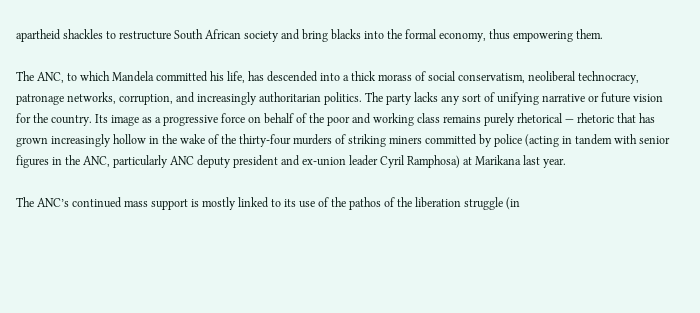apartheid shackles to restructure South African society and bring blacks into the formal economy, thus empowering them.

The ANC, to which Mandela committed his life, has descended into a thick morass of social conservatism, neoliberal technocracy, patronage networks, corruption, and increasingly authoritarian politics. The party lacks any sort of unifying narrative or future vision for the country. Its image as a progressive force on behalf of the poor and working class remains purely rhetorical — rhetoric that has grown increasingly hollow in the wake of the thirty-four murders of striking miners committed by police (acting in tandem with senior figures in the ANC, particularly ANC deputy president and ex-union leader Cyril Ramphosa) at Marikana last year.

The ANC’s continued mass support is mostly linked to its use of the pathos of the liberation struggle (in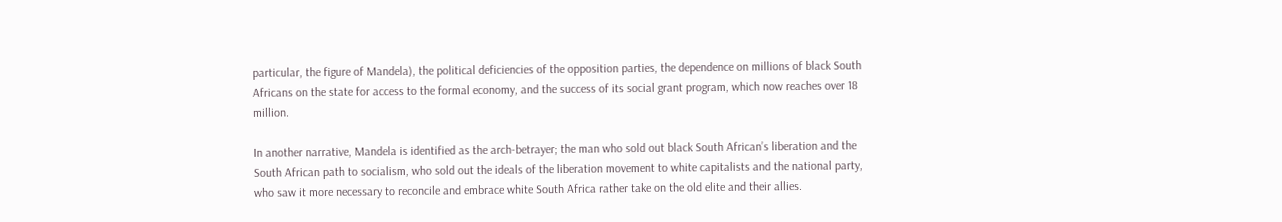particular, the figure of Mandela), the political deficiencies of the opposition parties, the dependence on millions of black South Africans on the state for access to the formal economy, and the success of its social grant program, which now reaches over 18 million.

In another narrative, Mandela is identified as the arch-betrayer; the man who sold out black South African’s liberation and the South African path to socialism, who sold out the ideals of the liberation movement to white capitalists and the national party, who saw it more necessary to reconcile and embrace white South Africa rather take on the old elite and their allies.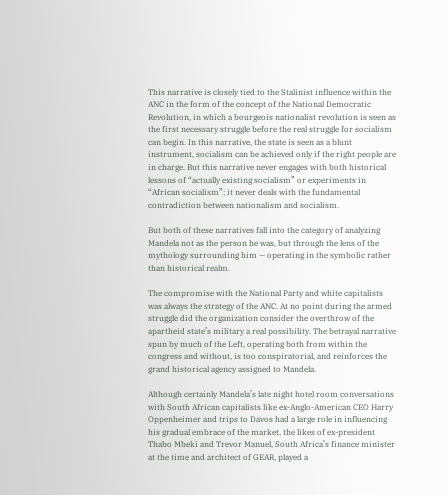This narrative is closely tied to the Stalinist influence within the ANC in the form of the concept of the National Democratic Revolution, in which a bourgeois nationalist revolution is seen as the first necessary struggle before the real struggle for socialism can begin. In this narrative, the state is seen as a blunt instrument, socialism can be achieved only if the right people are in charge. But this narrative never engages with both historical lessons of “actually existing socialism” or experiments in “African socialism”; it never deals with the fundamental contradiction between nationalism and socialism.

But both of these narratives fall into the category of analyzing Mandela not as the person he was, but through the lens of the mythology surrounding him — operating in the symbolic rather than historical realm.

The compromise with the National Party and white capitalists was always the strategy of the ANC. At no point during the armed struggle did the organization consider the overthrow of the apartheid state’s military a real possibility. The betrayal narrative spun by much of the Left, operating both from within the congress and without, is too conspiratorial, and reinforces the grand historical agency assigned to Mandela.

Although certainly Mandela’s late night hotel room conversations with South African capitalists like ex-Anglo-American CEO Harry Oppenheimer and trips to Davos had a large role in influencing his gradual embrace of the market, the likes of ex-president Thabo Mbeki and Trevor Manuel, South Africa’s finance minister at the time and architect of GEAR, played a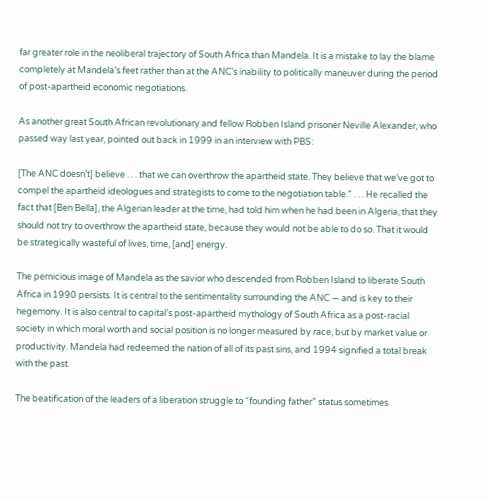far greater role in the neoliberal trajectory of South Africa than Mandela. It is a mistake to lay the blame completely at Mandela’s feet rather than at the ANC’s inability to politically maneuver during the period of post-apartheid economic negotiations.

As another great South African revolutionary and fellow Robben Island prisoner Neville Alexander, who passed way last year, pointed out back in 1999 in an interview with PBS:

[The ANC doesn’t] believe . . . that we can overthrow the apartheid state. They believe that we’ve got to compel the apartheid ideologues and strategists to come to the negotiation table.” . . . He recalled the fact that [Ben Bella], the Algerian leader at the time, had told him when he had been in Algeria, that they should not try to overthrow the apartheid state, because they would not be able to do so. That it would be strategically wasteful of lives, time, [and] energy.

The pernicious image of Mandela as the savior who descended from Robben Island to liberate South Africa in 1990 persists. It is central to the sentimentality surrounding the ANC — and is key to their hegemony. It is also central to capital’s post-apartheid mythology of South Africa as a post-racial society in which moral worth and social position is no longer measured by race, but by market value or productivity. Mandela had redeemed the nation of all of its past sins, and 1994 signified a total break with the past.

The beatification of the leaders of a liberation struggle to “founding father” status sometimes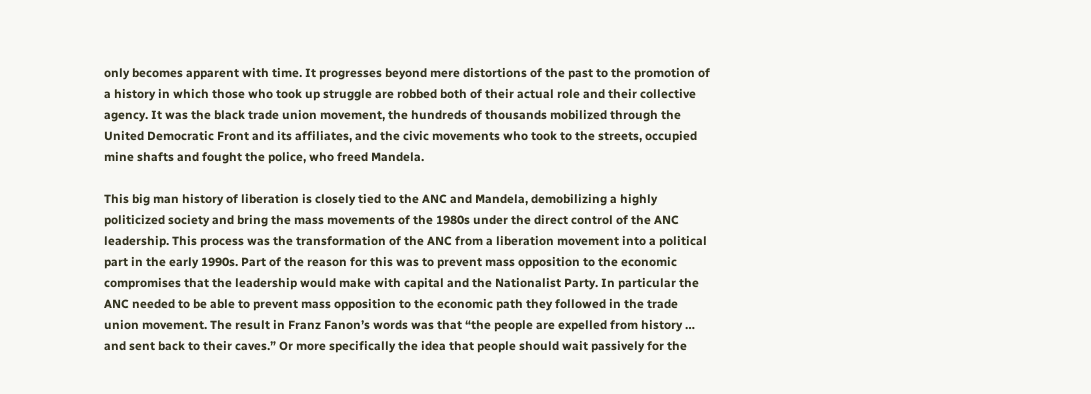only becomes apparent with time. It progresses beyond mere distortions of the past to the promotion of a history in which those who took up struggle are robbed both of their actual role and their collective agency. It was the black trade union movement, the hundreds of thousands mobilized through the United Democratic Front and its affiliates, and the civic movements who took to the streets, occupied mine shafts and fought the police, who freed Mandela.

This big man history of liberation is closely tied to the ANC and Mandela, demobilizing a highly politicized society and bring the mass movements of the 1980s under the direct control of the ANC leadership. This process was the transformation of the ANC from a liberation movement into a political part in the early 1990s. Part of the reason for this was to prevent mass opposition to the economic compromises that the leadership would make with capital and the Nationalist Party. In particular the ANC needed to be able to prevent mass opposition to the economic path they followed in the trade union movement. The result in Franz Fanon’s words was that “the people are expelled from history … and sent back to their caves.” Or more specifically the idea that people should wait passively for the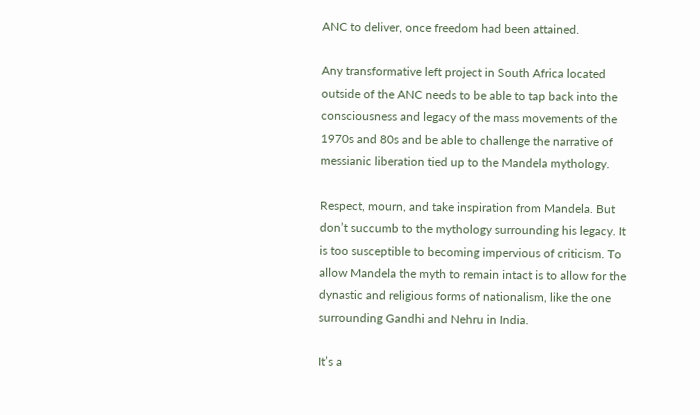ANC to deliver, once freedom had been attained.

Any transformative left project in South Africa located outside of the ANC needs to be able to tap back into the consciousness and legacy of the mass movements of the 1970s and 80s and be able to challenge the narrative of messianic liberation tied up to the Mandela mythology.

Respect, mourn, and take inspiration from Mandela. But don’t succumb to the mythology surrounding his legacy. It is too susceptible to becoming impervious of criticism. To allow Mandela the myth to remain intact is to allow for the dynastic and religious forms of nationalism, like the one surrounding Gandhi and Nehru in India.

It’s a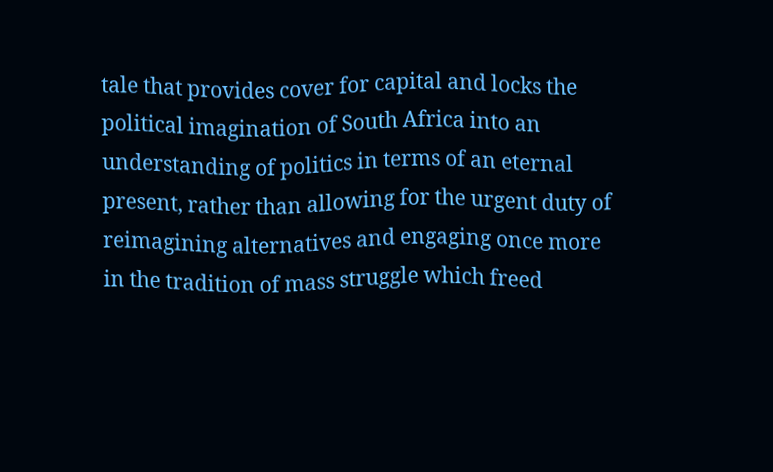tale that provides cover for capital and locks the political imagination of South Africa into an understanding of politics in terms of an eternal present, rather than allowing for the urgent duty of reimagining alternatives and engaging once more in the tradition of mass struggle which freed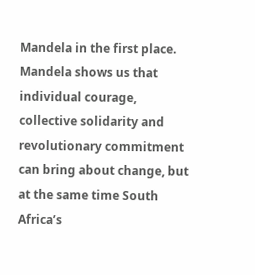Mandela in the first place. Mandela shows us that individual courage, collective solidarity and revolutionary commitment can bring about change, but at the same time South Africa’s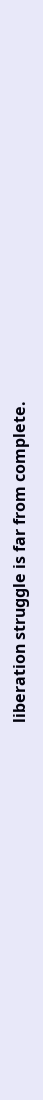liberation struggle is far from complete.